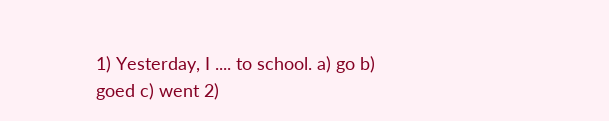1) Yesterday, I .... to school. a) go b) goed c) went 2)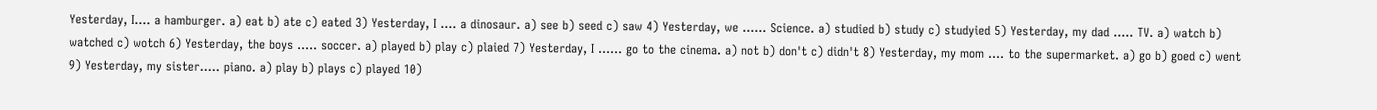Yesterday, I.... a hamburger. a) eat b) ate c) eated 3) Yesterday, I .... a dinosaur. a) see b) seed c) saw 4) Yesterday, we ...... Science. a) studied b) study c) studyied 5) Yesterday, my dad ..... TV. a) watch b) watched c) wotch 6) Yesterday, the boys ..... soccer. a) played b) play c) plaied 7) Yesterday, I ...... go to the cinema. a) not b) don't c) didn't 8) Yesterday, my mom .... to the supermarket. a) go b) goed c) went 9) Yesterday, my sister..... piano. a) play b) plays c) played 10)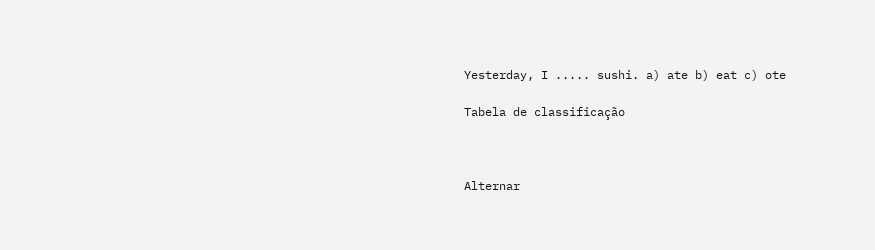Yesterday, I ..... sushi. a) ate b) eat c) ote

Tabela de classificação



Alternar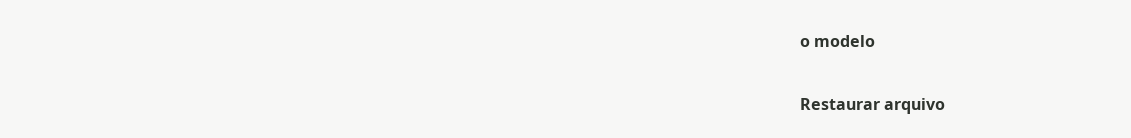o modelo


Restaurar arquivo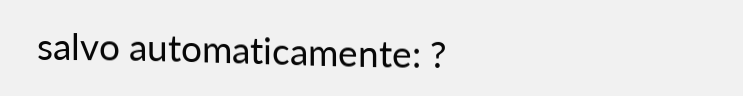salvo automaticamente: ?